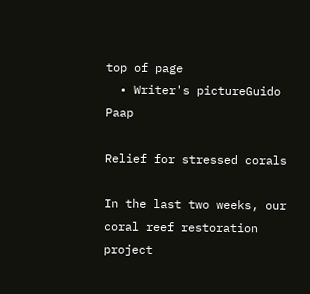top of page
  • Writer's pictureGuido Paap

Relief for stressed corals

In the last two weeks, our coral reef restoration project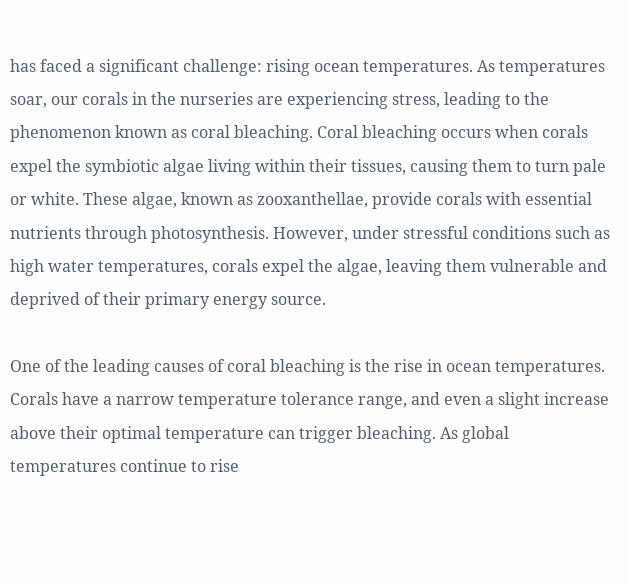has faced a significant challenge: rising ocean temperatures. As temperatures soar, our corals in the nurseries are experiencing stress, leading to the phenomenon known as coral bleaching. Coral bleaching occurs when corals expel the symbiotic algae living within their tissues, causing them to turn pale or white. These algae, known as zooxanthellae, provide corals with essential nutrients through photosynthesis. However, under stressful conditions such as high water temperatures, corals expel the algae, leaving them vulnerable and deprived of their primary energy source.

One of the leading causes of coral bleaching is the rise in ocean temperatures. Corals have a narrow temperature tolerance range, and even a slight increase above their optimal temperature can trigger bleaching. As global temperatures continue to rise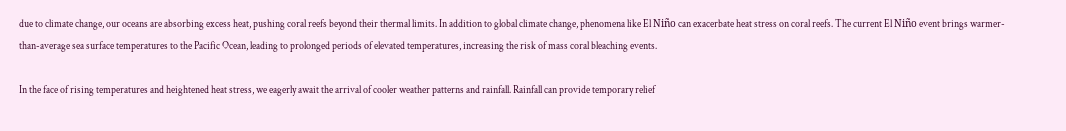due to climate change, our oceans are absorbing excess heat, pushing coral reefs beyond their thermal limits. In addition to global climate change, phenomena like El Niño can exacerbate heat stress on coral reefs. The current El Niño event brings warmer-than-average sea surface temperatures to the Pacific Ocean, leading to prolonged periods of elevated temperatures, increasing the risk of mass coral bleaching events.

In the face of rising temperatures and heightened heat stress, we eagerly await the arrival of cooler weather patterns and rainfall. Rainfall can provide temporary relief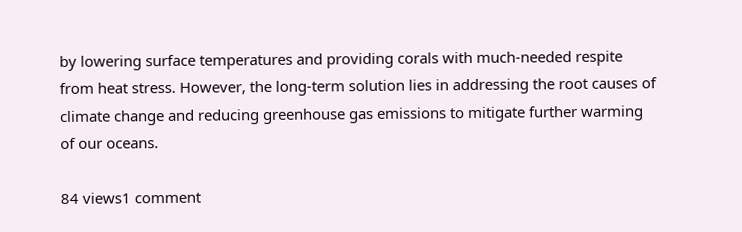by lowering surface temperatures and providing corals with much-needed respite from heat stress. However, the long-term solution lies in addressing the root causes of climate change and reducing greenhouse gas emissions to mitigate further warming of our oceans.

84 views1 comment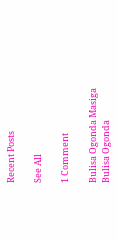Recent Posts

See All

1 Comment

Bulisa Ogonda Masiga
Bulisa Ogonda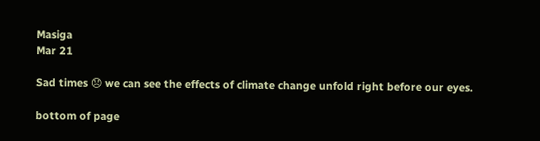Masiga
Mar 21

Sad times 😞 we can see the effects of climate change unfold right before our eyes.

bottom of page